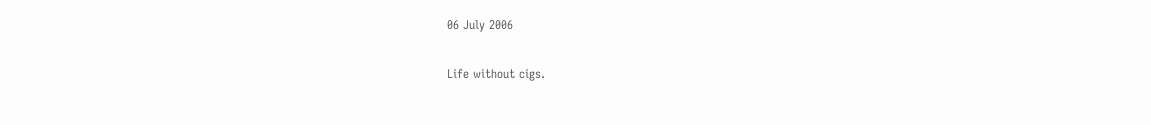06 July 2006

Life without cigs.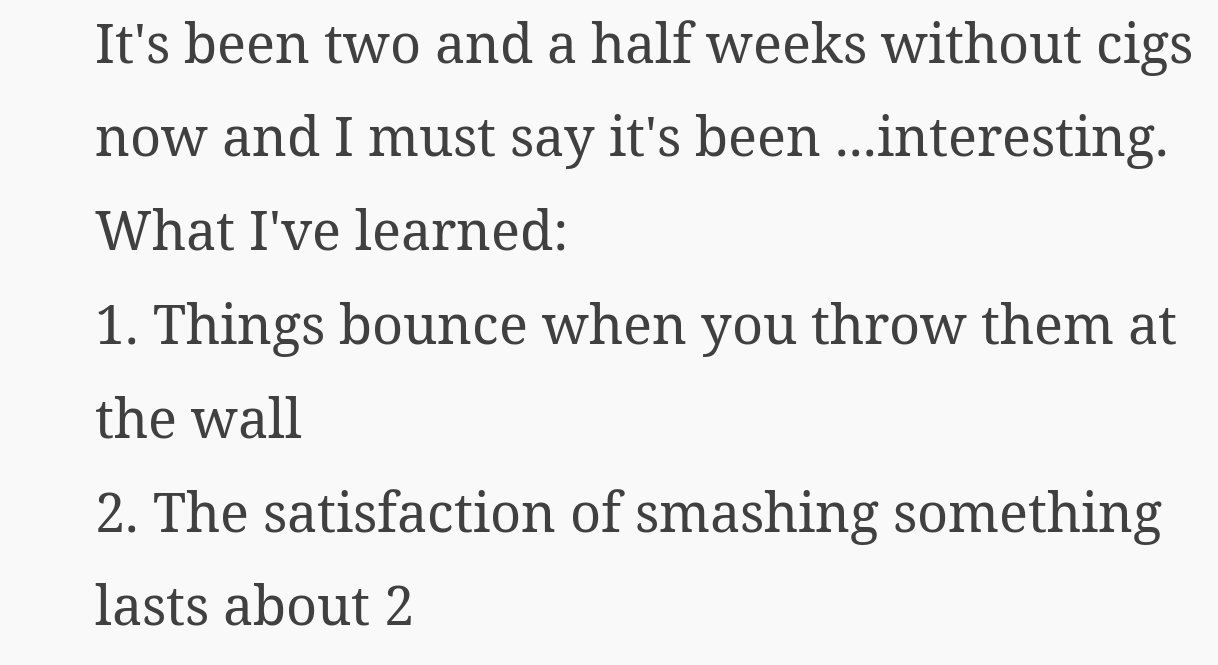It's been two and a half weeks without cigs now and I must say it's been ...interesting.
What I've learned:
1. Things bounce when you throw them at the wall
2. The satisfaction of smashing something lasts about 2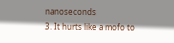nanoseconds
3. It hurts like a mofo to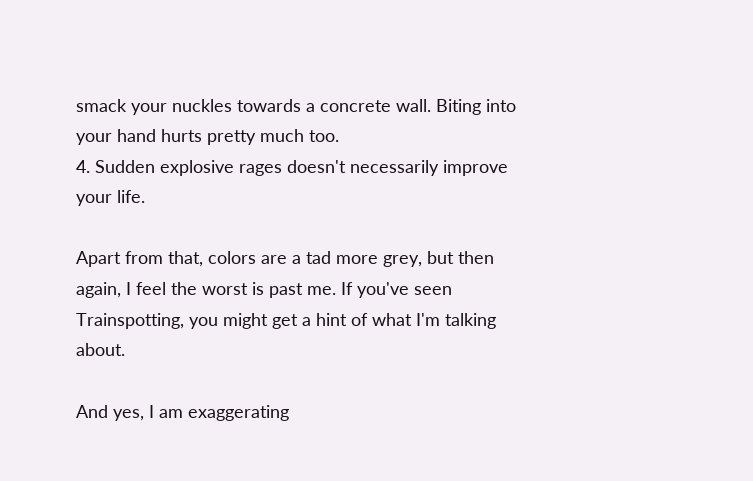smack your nuckles towards a concrete wall. Biting into your hand hurts pretty much too.
4. Sudden explosive rages doesn't necessarily improve your life.

Apart from that, colors are a tad more grey, but then again, I feel the worst is past me. If you've seen Trainspotting, you might get a hint of what I'm talking about.

And yes, I am exaggerating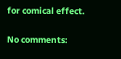for comical effect.

No comments: